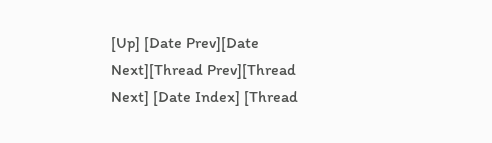[Up] [Date Prev][Date Next][Thread Prev][Thread Next] [Date Index] [Thread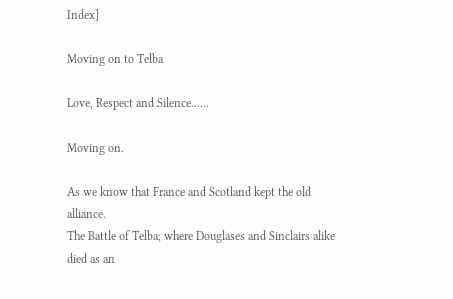Index]

Moving on to Telba

Love, Respect and Silence......

Moving on.

As we know that France and Scotland kept the old alliance.
The Battle of Telba; where Douglases and Sinclairs alike died as an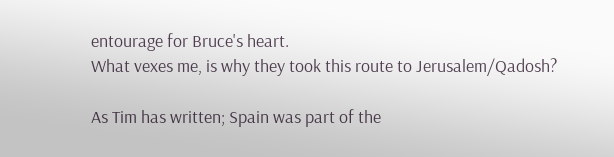entourage for Bruce's heart.
What vexes me, is why they took this route to Jerusalem/Qadosh?

As Tim has written; Spain was part of the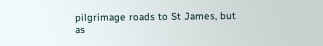pilgrimage roads to St James, but
as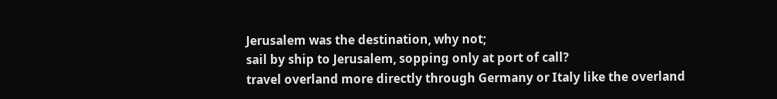Jerusalem was the destination, why not;
sail by ship to Jerusalem, sopping only at port of call?
travel overland more directly through Germany or Italy like the overland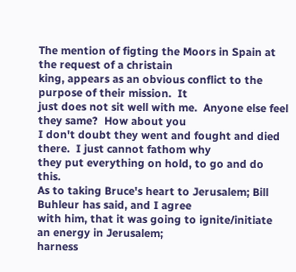The mention of figting the Moors in Spain at the request of a christain
king, appears as an obvious conflict to the purpose of their mission.  It
just does not sit well with me.  Anyone else feel they same?  How about you
I don't doubt they went and fought and died there.  I just cannot fathom why
they put everything on hold, to go and do this.
As to taking Bruce's heart to Jerusalem; Bill Buhleur has said, and I agree
with him, that it was going to ignite/initiate an energy in Jerusalem;
harness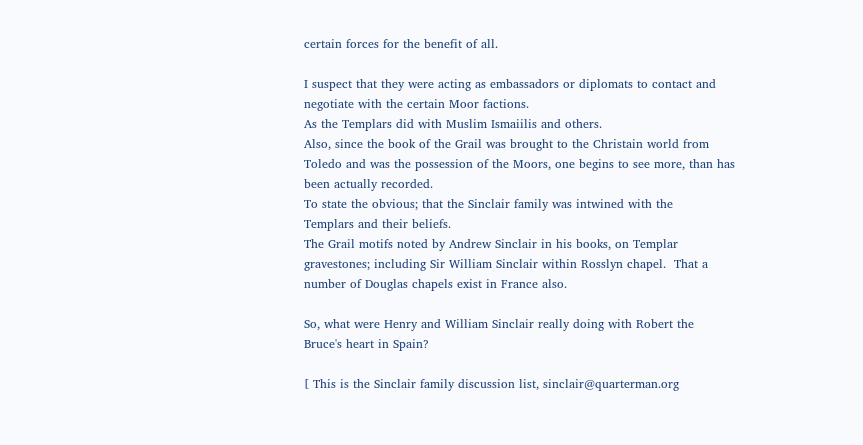certain forces for the benefit of all.

I suspect that they were acting as embassadors or diplomats to contact and
negotiate with the certain Moor factions.
As the Templars did with Muslim Ismaiilis and others.
Also, since the book of the Grail was brought to the Christain world from
Toledo and was the possession of the Moors, one begins to see more, than has
been actually recorded.
To state the obvious; that the Sinclair family was intwined with the
Templars and their beliefs.
The Grail motifs noted by Andrew Sinclair in his books, on Templar
gravestones; including Sir William Sinclair within Rosslyn chapel.  That a
number of Douglas chapels exist in France also.

So, what were Henry and William Sinclair really doing with Robert the
Bruce's heart in Spain?

[ This is the Sinclair family discussion list, sinclair@quarterman.org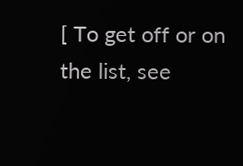[ To get off or on the list, see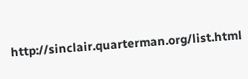http://sinclair.quarterman.org/list.html